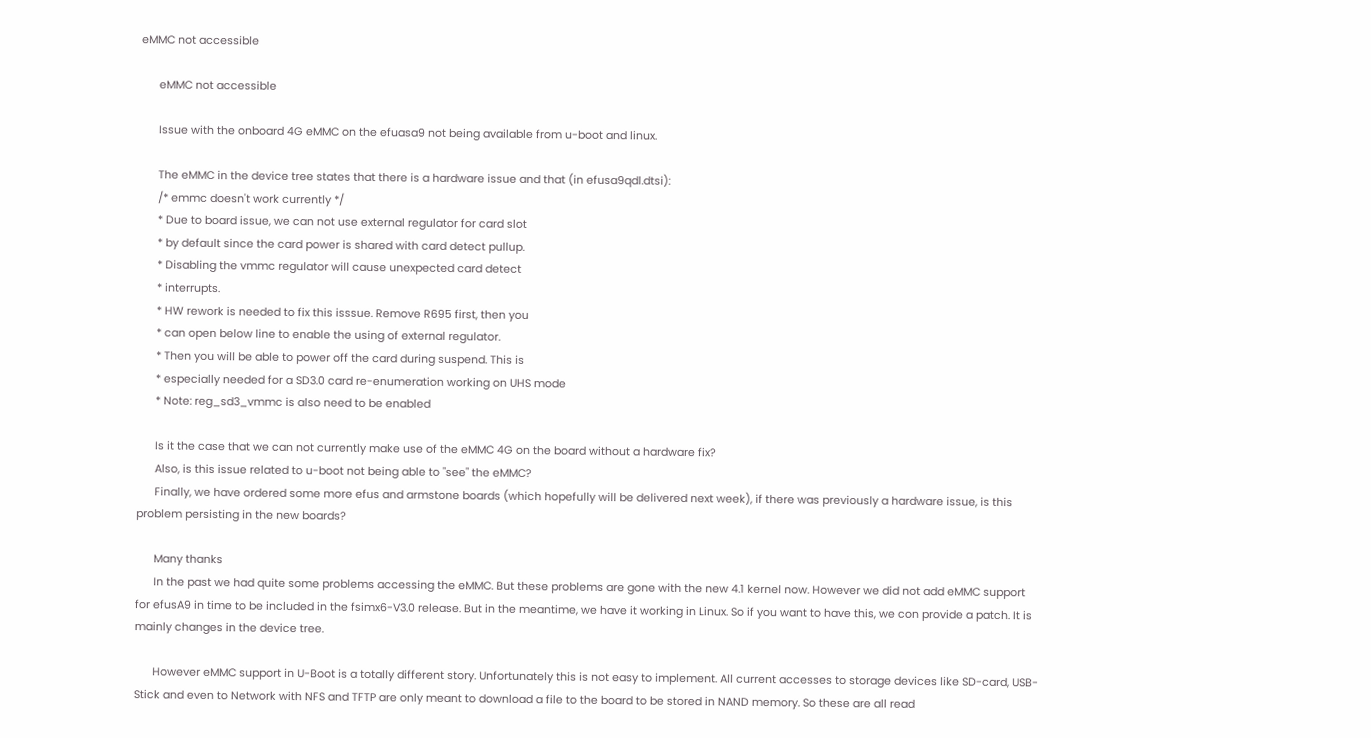eMMC not accessible

      eMMC not accessible

      Issue with the onboard 4G eMMC on the efuasa9 not being available from u-boot and linux.

      The eMMC in the device tree states that there is a hardware issue and that (in efusa9qdl.dtsi):
      /* emmc doesn't work currently */
      * Due to board issue, we can not use external regulator for card slot
      * by default since the card power is shared with card detect pullup.
      * Disabling the vmmc regulator will cause unexpected card detect
      * interrupts.
      * HW rework is needed to fix this isssue. Remove R695 first, then you
      * can open below line to enable the using of external regulator.
      * Then you will be able to power off the card during suspend. This is
      * especially needed for a SD3.0 card re-enumeration working on UHS mode
      * Note: reg_sd3_vmmc is also need to be enabled

      Is it the case that we can not currently make use of the eMMC 4G on the board without a hardware fix?
      Also, is this issue related to u-boot not being able to "see" the eMMC?
      Finally, we have ordered some more efus and armstone boards (which hopefully will be delivered next week), if there was previously a hardware issue, is this problem persisting in the new boards?

      Many thanks
      In the past we had quite some problems accessing the eMMC. But these problems are gone with the new 4.1 kernel now. However we did not add eMMC support for efusA9 in time to be included in the fsimx6-V3.0 release. But in the meantime, we have it working in Linux. So if you want to have this, we con provide a patch. It is mainly changes in the device tree.

      However eMMC support in U-Boot is a totally different story. Unfortunately this is not easy to implement. All current accesses to storage devices like SD-card, USB-Stick and even to Network with NFS and TFTP are only meant to download a file to the board to be stored in NAND memory. So these are all read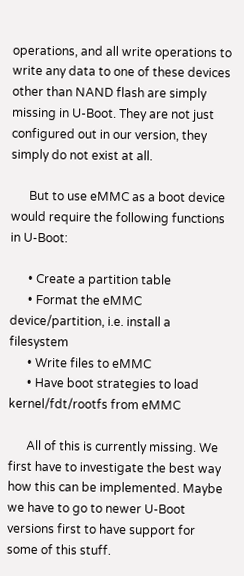operations, and all write operations to write any data to one of these devices other than NAND flash are simply missing in U-Boot. They are not just configured out in our version, they simply do not exist at all.

      But to use eMMC as a boot device would require the following functions in U-Boot:

      • Create a partition table
      • Format the eMMC device/partition, i.e. install a filesystem
      • Write files to eMMC
      • Have boot strategies to load kernel/fdt/rootfs from eMMC

      All of this is currently missing. We first have to investigate the best way how this can be implemented. Maybe we have to go to newer U-Boot versions first to have support for some of this stuff.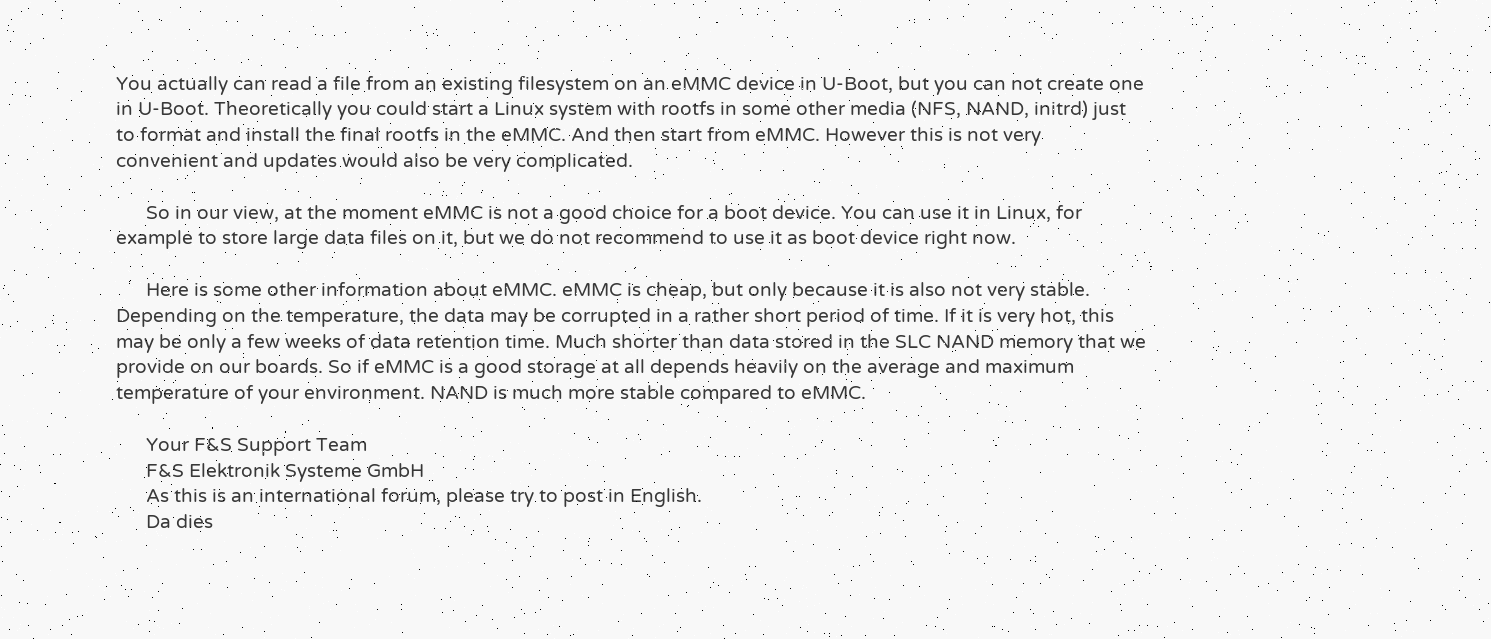You actually can read a file from an existing filesystem on an eMMC device in U-Boot, but you can not create one in U-Boot. Theoretically you could start a Linux system with rootfs in some other media (NFS, NAND, initrd) just to format and install the final rootfs in the eMMC. And then start from eMMC. However this is not very convenient and updates would also be very complicated.

      So in our view, at the moment eMMC is not a good choice for a boot device. You can use it in Linux, for example to store large data files on it, but we do not recommend to use it as boot device right now.

      Here is some other information about eMMC. eMMC is cheap, but only because it is also not very stable. Depending on the temperature, the data may be corrupted in a rather short period of time. If it is very hot, this may be only a few weeks of data retention time. Much shorter than data stored in the SLC NAND memory that we provide on our boards. So if eMMC is a good storage at all depends heavily on the average and maximum temperature of your environment. NAND is much more stable compared to eMMC.

      Your F&S Support Team
      F&S Elektronik Systeme GmbH
      As this is an international forum, please try to post in English.
      Da dies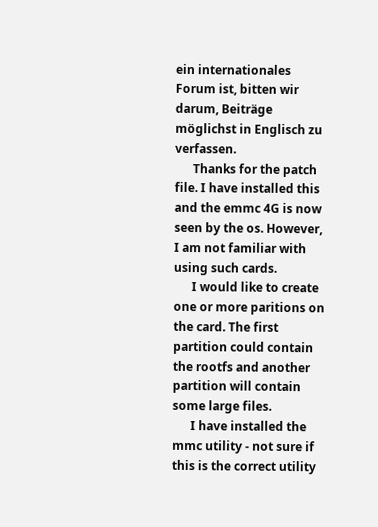ein internationales Forum ist, bitten wir darum, Beiträge möglichst in Englisch zu verfassen.
      Thanks for the patch file. I have installed this and the emmc 4G is now seen by the os. However, I am not familiar with using such cards.
      I would like to create one or more paritions on the card. The first partition could contain the rootfs and another partition will contain some large files.
      I have installed the mmc utility - not sure if this is the correct utility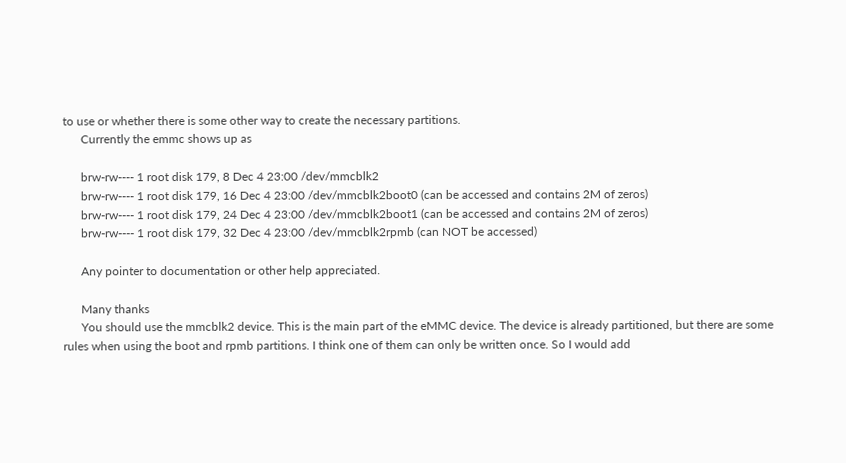to use or whether there is some other way to create the necessary partitions.
      Currently the emmc shows up as

      brw-rw---- 1 root disk 179, 8 Dec 4 23:00 /dev/mmcblk2
      brw-rw---- 1 root disk 179, 16 Dec 4 23:00 /dev/mmcblk2boot0 (can be accessed and contains 2M of zeros)
      brw-rw---- 1 root disk 179, 24 Dec 4 23:00 /dev/mmcblk2boot1 (can be accessed and contains 2M of zeros)
      brw-rw---- 1 root disk 179, 32 Dec 4 23:00 /dev/mmcblk2rpmb (can NOT be accessed)

      Any pointer to documentation or other help appreciated.

      Many thanks
      You should use the mmcblk2 device. This is the main part of the eMMC device. The device is already partitioned, but there are some rules when using the boot and rpmb partitions. I think one of them can only be written once. So I would add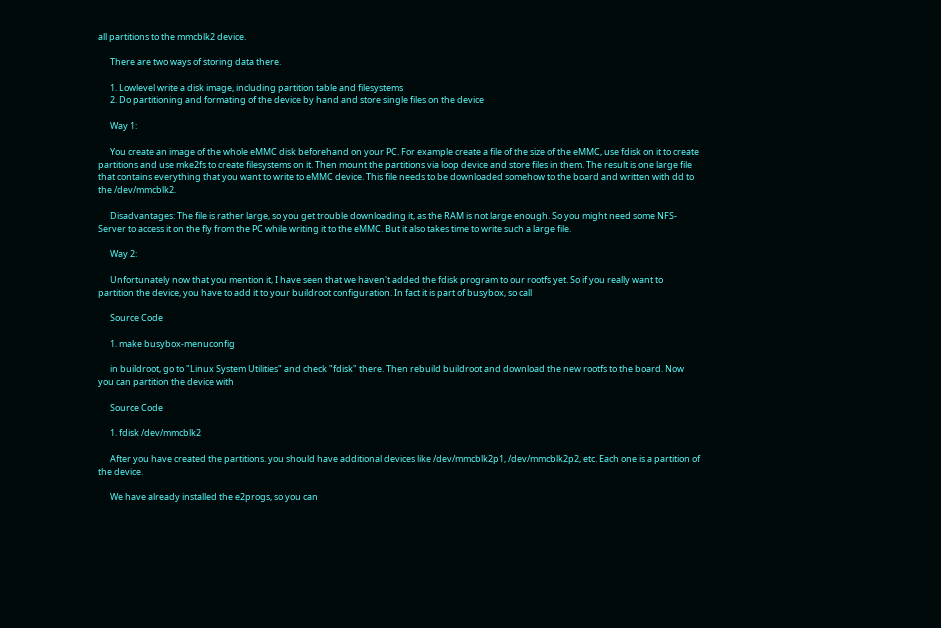all partitions to the mmcblk2 device.

      There are two ways of storing data there.

      1. Lowlevel write a disk image, including partition table and filesystems
      2. Do partitioning and formating of the device by hand and store single files on the device

      Way 1:

      You create an image of the whole eMMC disk beforehand on your PC. For example create a file of the size of the eMMC, use fdisk on it to create partitions and use mke2fs to create filesystems on it. Then mount the partitions via loop device and store files in them. The result is one large file that contains everything that you want to write to eMMC device. This file needs to be downloaded somehow to the board and written with dd to the /dev/mmcblk2.

      Disadvantages: The file is rather large, so you get trouble downloading it, as the RAM is not large enough. So you might need some NFS-Server to access it on the fly from the PC while writing it to the eMMC. But it also takes time to write such a large file.

      Way 2:

      Unfortunately now that you mention it, I have seen that we haven't added the fdisk program to our rootfs yet. So if you really want to partition the device, you have to add it to your buildroot configuration. In fact it is part of busybox, so call

      Source Code

      1. make busybox-menuconfig

      in buildroot, go to "Linux System Utilities" and check "fdisk" there. Then rebuild buildroot and download the new rootfs to the board. Now you can partition the device with

      Source Code

      1. fdisk /dev/mmcblk2

      After you have created the partitions. you should have additional devices like /dev/mmcblk2p1, /dev/mmcblk2p2, etc. Each one is a partition of the device.

      We have already installed the e2progs, so you can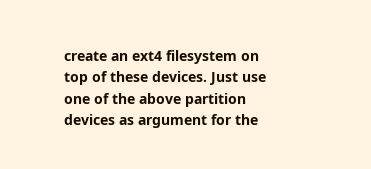create an ext4 filesystem on top of these devices. Just use one of the above partition devices as argument for the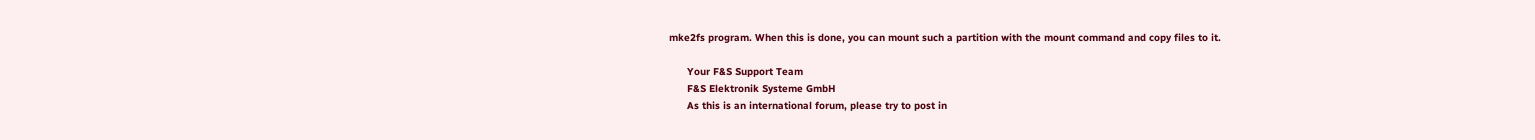mke2fs program. When this is done, you can mount such a partition with the mount command and copy files to it.

      Your F&S Support Team
      F&S Elektronik Systeme GmbH
      As this is an international forum, please try to post in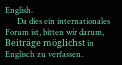English.
      Da dies ein internationales Forum ist, bitten wir darum, Beiträge möglichst in Englisch zu verfassen.